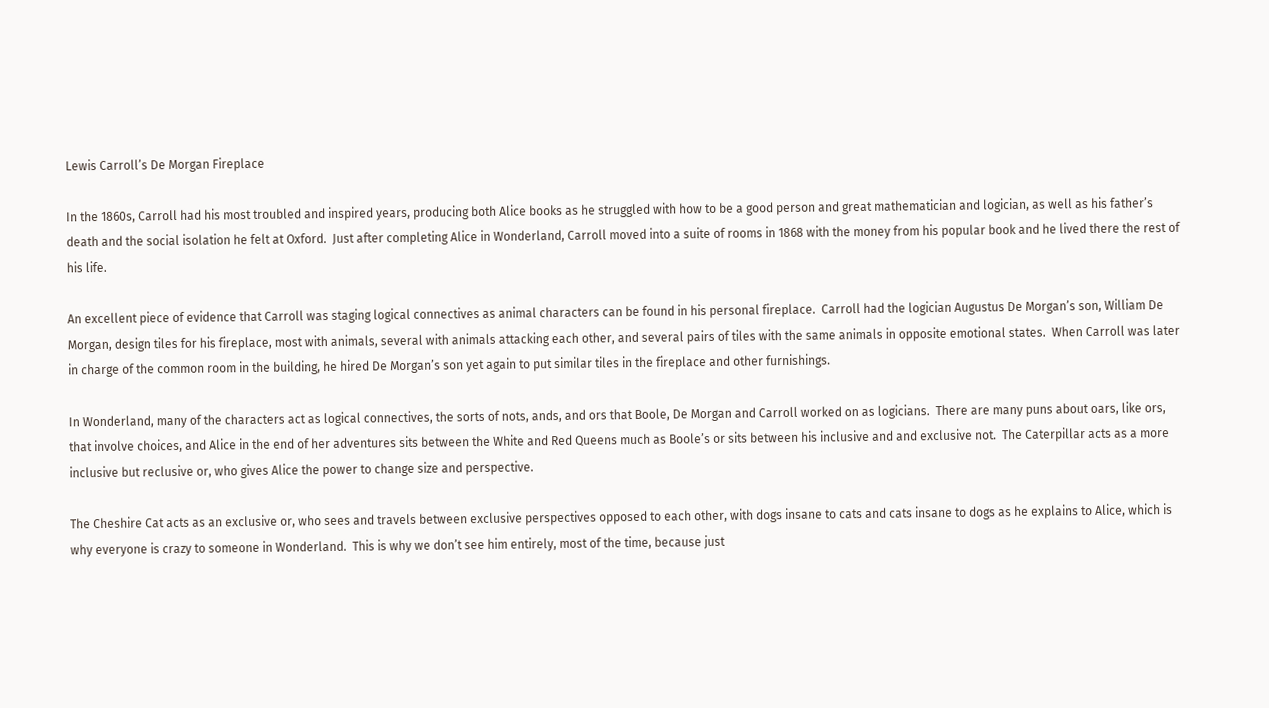Lewis Carroll’s De Morgan Fireplace

In the 1860s, Carroll had his most troubled and inspired years, producing both Alice books as he struggled with how to be a good person and great mathematician and logician, as well as his father’s death and the social isolation he felt at Oxford.  Just after completing Alice in Wonderland, Carroll moved into a suite of rooms in 1868 with the money from his popular book and he lived there the rest of his life.

An excellent piece of evidence that Carroll was staging logical connectives as animal characters can be found in his personal fireplace.  Carroll had the logician Augustus De Morgan’s son, William De Morgan, design tiles for his fireplace, most with animals, several with animals attacking each other, and several pairs of tiles with the same animals in opposite emotional states.  When Carroll was later in charge of the common room in the building, he hired De Morgan’s son yet again to put similar tiles in the fireplace and other furnishings.

In Wonderland, many of the characters act as logical connectives, the sorts of nots, ands, and ors that Boole, De Morgan and Carroll worked on as logicians.  There are many puns about oars, like ors, that involve choices, and Alice in the end of her adventures sits between the White and Red Queens much as Boole’s or sits between his inclusive and and exclusive not.  The Caterpillar acts as a more inclusive but reclusive or, who gives Alice the power to change size and perspective.

The Cheshire Cat acts as an exclusive or, who sees and travels between exclusive perspectives opposed to each other, with dogs insane to cats and cats insane to dogs as he explains to Alice, which is why everyone is crazy to someone in Wonderland.  This is why we don’t see him entirely, most of the time, because just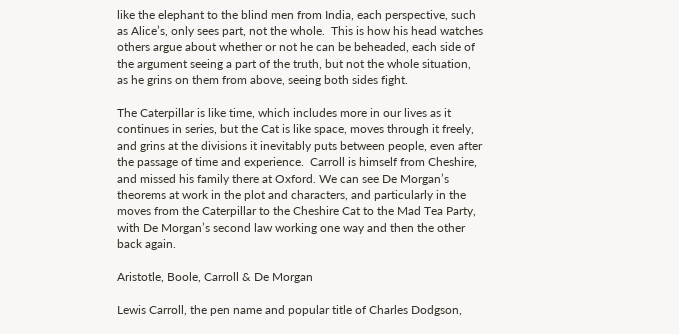like the elephant to the blind men from India, each perspective, such as Alice’s, only sees part, not the whole.  This is how his head watches others argue about whether or not he can be beheaded, each side of the argument seeing a part of the truth, but not the whole situation, as he grins on them from above, seeing both sides fight.

The Caterpillar is like time, which includes more in our lives as it continues in series, but the Cat is like space, moves through it freely, and grins at the divisions it inevitably puts between people, even after the passage of time and experience.  Carroll is himself from Cheshire, and missed his family there at Oxford. We can see De Morgan’s theorems at work in the plot and characters, and particularly in the moves from the Caterpillar to the Cheshire Cat to the Mad Tea Party, with De Morgan’s second law working one way and then the other back again.

Aristotle, Boole, Carroll & De Morgan

Lewis Carroll, the pen name and popular title of Charles Dodgson,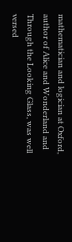mathematician and logician at Oxford, author of Alice and Wonderland and Through the Looking Glass, was well versed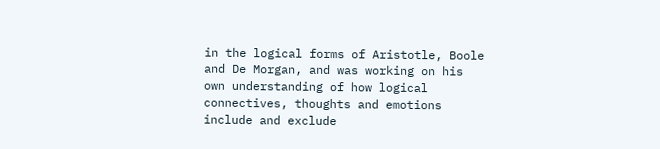in the logical forms of Aristotle, Boole and De Morgan, and was working on his own understanding of how logical connectives, thoughts and emotions include and exclude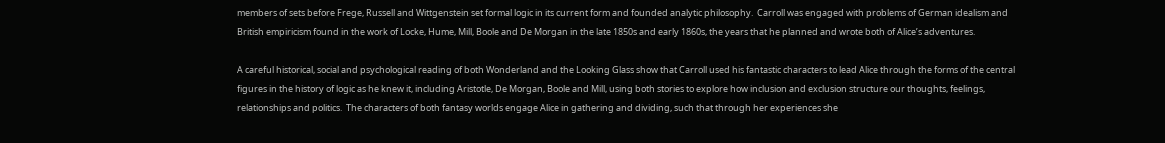members of sets before Frege, Russell and Wittgenstein set formal logic in its current form and founded analytic philosophy.  Carroll was engaged with problems of German idealism and British empiricism found in the work of Locke, Hume, Mill, Boole and De Morgan in the late 1850s and early 1860s, the years that he planned and wrote both of Alice’s adventures.

A careful historical, social and psychological reading of both Wonderland and the Looking Glass show that Carroll used his fantastic characters to lead Alice through the forms of the central figures in the history of logic as he knew it, including Aristotle, De Morgan, Boole and Mill, using both stories to explore how inclusion and exclusion structure our thoughts, feelings, relationships and politics.  The characters of both fantasy worlds engage Alice in gathering and dividing, such that through her experiences she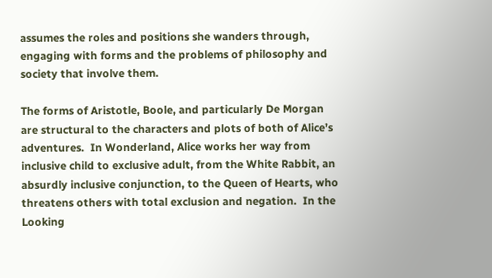assumes the roles and positions she wanders through, engaging with forms and the problems of philosophy and society that involve them.

The forms of Aristotle, Boole, and particularly De Morgan are structural to the characters and plots of both of Alice’s adventures.  In Wonderland, Alice works her way from inclusive child to exclusive adult, from the White Rabbit, an absurdly inclusive conjunction, to the Queen of Hearts, who threatens others with total exclusion and negation.  In the Looking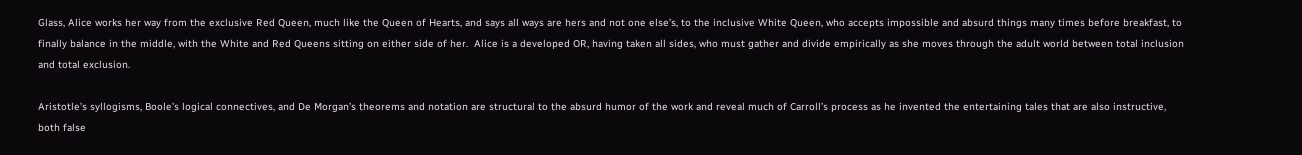Glass, Alice works her way from the exclusive Red Queen, much like the Queen of Hearts, and says all ways are hers and not one else’s, to the inclusive White Queen, who accepts impossible and absurd things many times before breakfast, to finally balance in the middle, with the White and Red Queens sitting on either side of her.  Alice is a developed OR, having taken all sides, who must gather and divide empirically as she moves through the adult world between total inclusion and total exclusion.

Aristotle’s syllogisms, Boole’s logical connectives, and De Morgan’s theorems and notation are structural to the absurd humor of the work and reveal much of Carroll’s process as he invented the entertaining tales that are also instructive, both false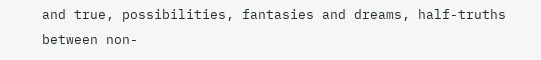and true, possibilities, fantasies and dreams, half-truths between non-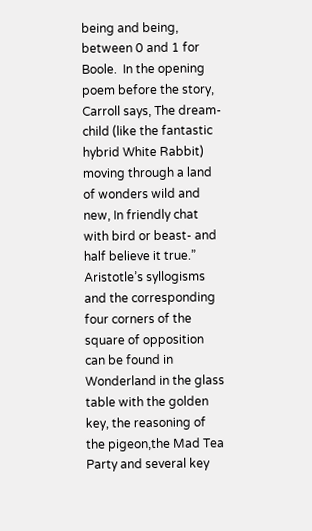being and being, between 0 and 1 for Boole.  In the opening poem before the story, Carroll says, The dream-child (like the fantastic hybrid White Rabbit) moving through a land of wonders wild and new, In friendly chat with bird or beast- and half believe it true.”  Aristotle’s syllogisms and the corresponding four corners of the square of opposition can be found in Wonderland in the glass table with the golden key, the reasoning of the pigeon,the Mad Tea Party and several key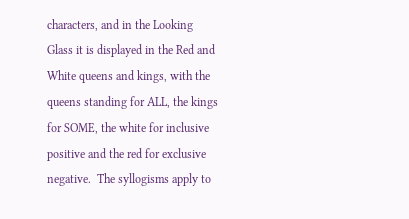characters, and in the Looking Glass it is displayed in the Red and White queens and kings, with the queens standing for ALL, the kings for SOME, the white for inclusive positive and the red for exclusive negative.  The syllogisms apply to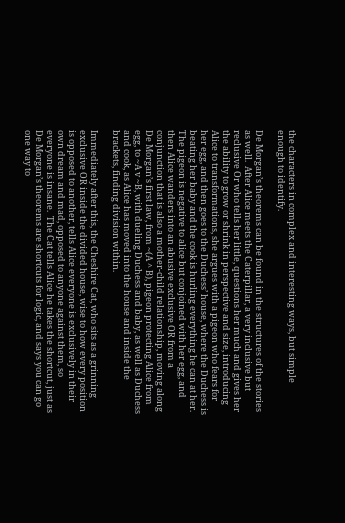the characters in complex and interesting ways, but simple enough to identify.

De Morgan’s theorems can be found in the structures of the stories as well.  After Alice meets the Caterpillar, a very inclusive but reclusive Or who tells her little, questions her much and gives her the ability to grow or shrink in perspective and size, introducing Alice to transformations, she argues with a pigeon who fears for her egg, and then goes to the Duchess’ house, where the Duchess is beating her baby and the cook is hurling everything he can at her.  The pigeon is negative to alice but conjoined with her egg, and then Alice wanders into an abusive exclusive OR from a conjunction that is also a mother-child relationship, moving along De Morgan’s first law, from ~(A ^ B), pigeon protecting Alice from egg, to ~A v ~B, with dueling Duchess and baby, as well as Duchess and cook, as Alice has moved into the house and inside the brackets, finding division within.

Immediately after this, the Cheshire Cat, who sits as a grinning exclusive OR inside the divided house, wise to how every position is opposed to another, tells Alice everyone is exclusively in their own dream and mad, opposed to anyone against them, so everyone is insane.  The Cat tells Alice he takes the shortcut, just as De Morgan’s theorems are shortcuts for logic, and says you can go one way to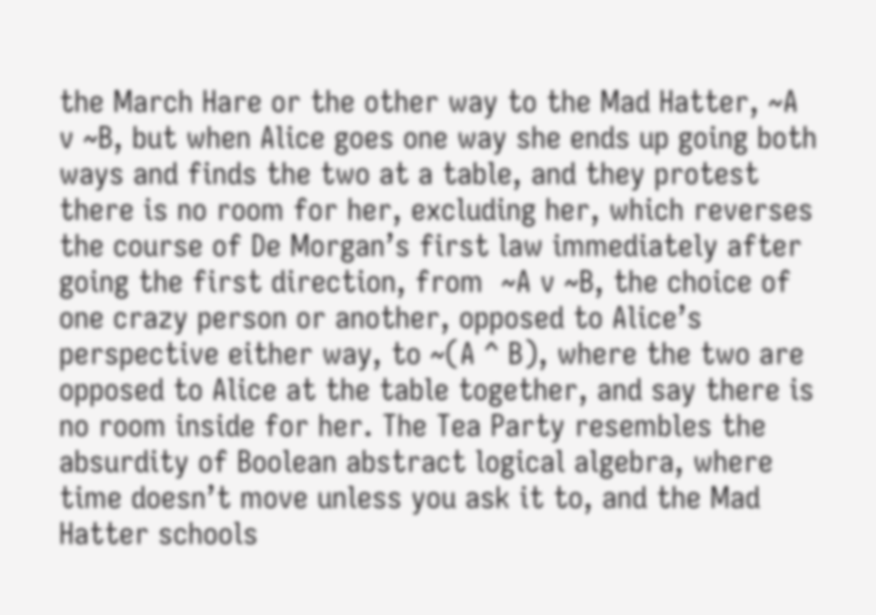the March Hare or the other way to the Mad Hatter, ~A v ~B, but when Alice goes one way she ends up going both ways and finds the two at a table, and they protest there is no room for her, excluding her, which reverses the course of De Morgan’s first law immediately after going the first direction, from  ~A v ~B, the choice of one crazy person or another, opposed to Alice’s perspective either way, to ~(A ^ B), where the two are opposed to Alice at the table together, and say there is no room inside for her. The Tea Party resembles the absurdity of Boolean abstract logical algebra, where time doesn’t move unless you ask it to, and the Mad Hatter schools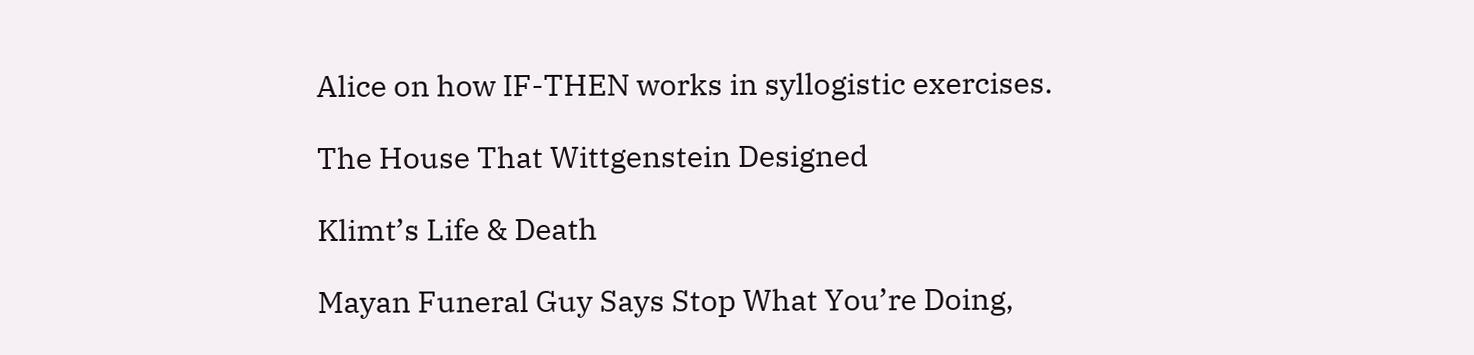Alice on how IF-THEN works in syllogistic exercises.

The House That Wittgenstein Designed

Klimt’s Life & Death

Mayan Funeral Guy Says Stop What You’re Doing,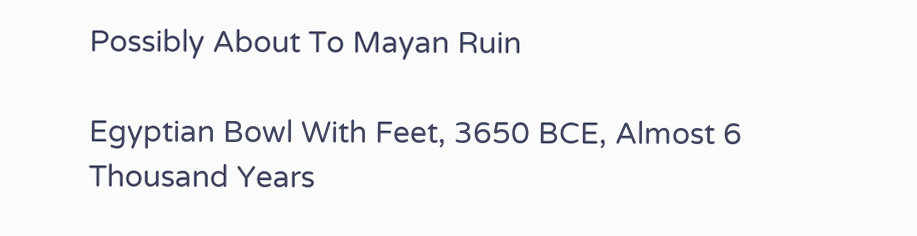Possibly About To Mayan Ruin

Egyptian Bowl With Feet, 3650 BCE, Almost 6 Thousand Years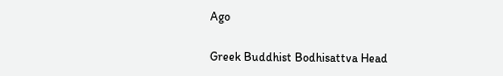Ago

Greek Buddhist Bodhisattva Head